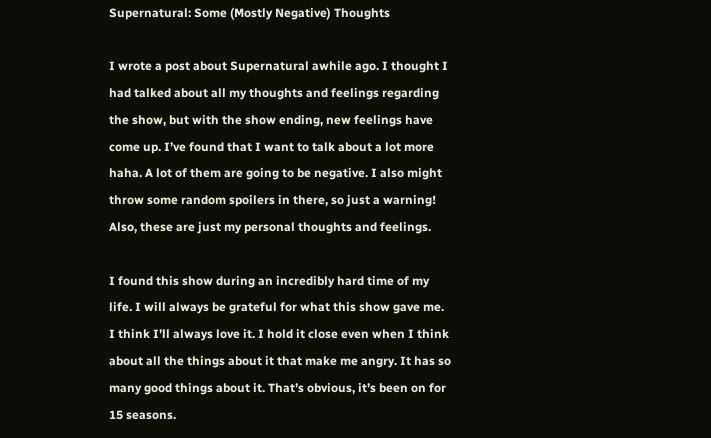Supernatural: Some (Mostly Negative) Thoughts

I wrote a post about Supernatural awhile ago. I thought I had talked about all my thoughts and feelings regarding the show, but with the show ending, new feelings have come up. I’ve found that I want to talk about a lot more haha. A lot of them are going to be negative. I also might throw some random spoilers in there, so just a warning! Also, these are just my personal thoughts and feelings.

I found this show during an incredibly hard time of my life. I will always be grateful for what this show gave me. I think I’ll always love it. I hold it close even when I think about all the things about it that make me angry. It has so many good things about it. That’s obvious, it’s been on for 15 seasons.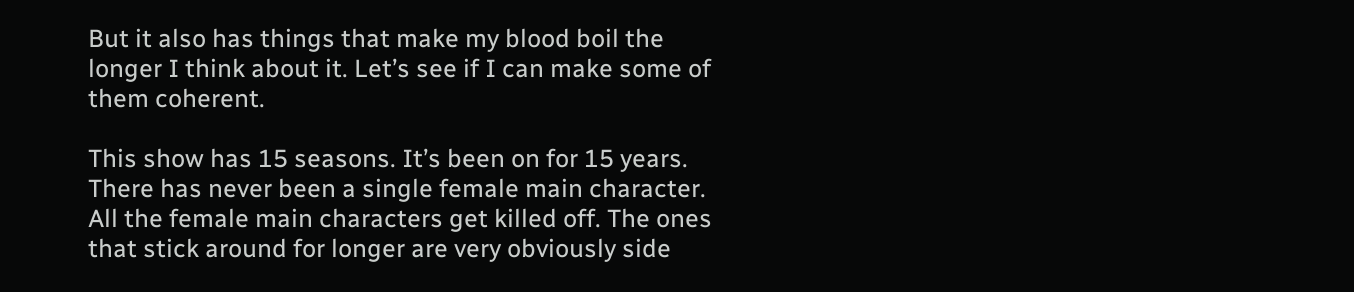But it also has things that make my blood boil the longer I think about it. Let’s see if I can make some of them coherent.

This show has 15 seasons. It’s been on for 15 years. There has never been a single female main character. All the female main characters get killed off. The ones that stick around for longer are very obviously side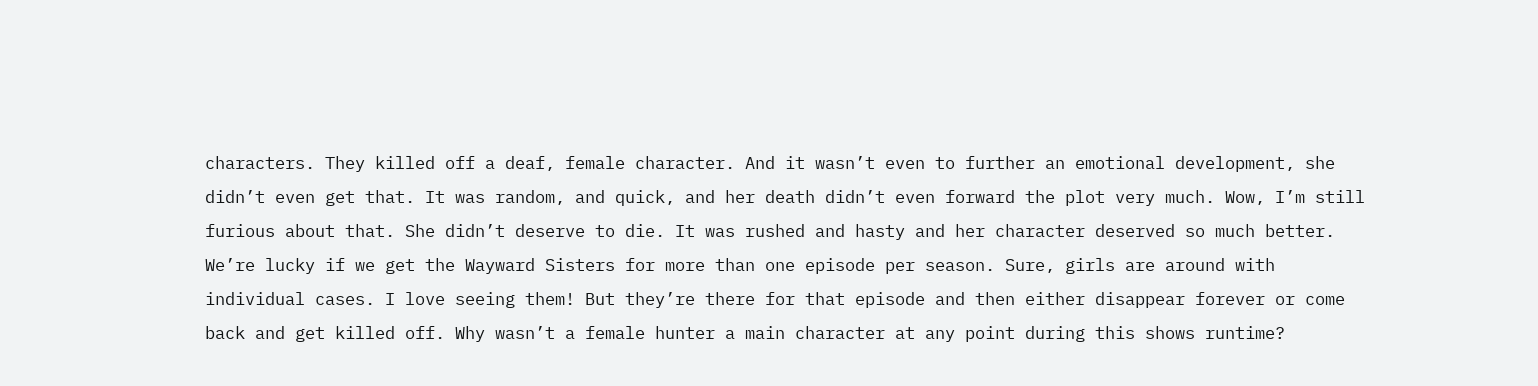characters. They killed off a deaf, female character. And it wasn’t even to further an emotional development, she didn’t even get that. It was random, and quick, and her death didn’t even forward the plot very much. Wow, I’m still furious about that. She didn’t deserve to die. It was rushed and hasty and her character deserved so much better. We’re lucky if we get the Wayward Sisters for more than one episode per season. Sure, girls are around with individual cases. I love seeing them! But they’re there for that episode and then either disappear forever or come back and get killed off. Why wasn’t a female hunter a main character at any point during this shows runtime?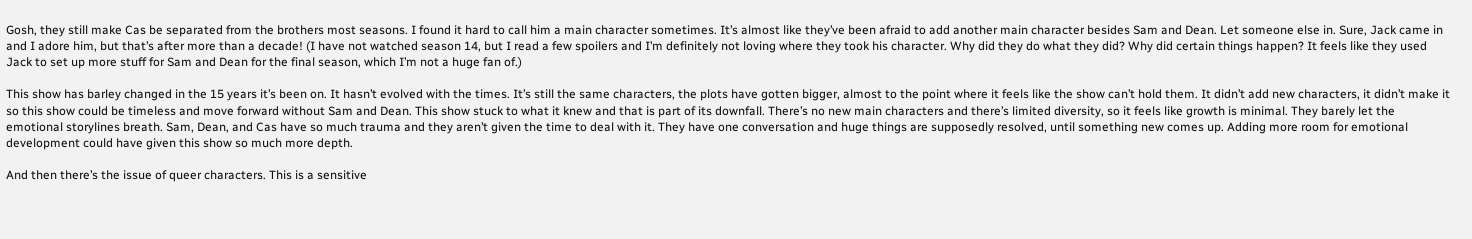Gosh, they still make Cas be separated from the brothers most seasons. I found it hard to call him a main character sometimes. It’s almost like they’ve been afraid to add another main character besides Sam and Dean. Let someone else in. Sure, Jack came in and I adore him, but that’s after more than a decade! (I have not watched season 14, but I read a few spoilers and I’m definitely not loving where they took his character. Why did they do what they did? Why did certain things happen? It feels like they used Jack to set up more stuff for Sam and Dean for the final season, which I’m not a huge fan of.)

This show has barley changed in the 15 years it’s been on. It hasn’t evolved with the times. It’s still the same characters, the plots have gotten bigger, almost to the point where it feels like the show can’t hold them. It didn’t add new characters, it didn’t make it so this show could be timeless and move forward without Sam and Dean. This show stuck to what it knew and that is part of its downfall. There’s no new main characters and there’s limited diversity, so it feels like growth is minimal. They barely let the emotional storylines breath. Sam, Dean, and Cas have so much trauma and they aren’t given the time to deal with it. They have one conversation and huge things are supposedly resolved, until something new comes up. Adding more room for emotional development could have given this show so much more depth.

And then there’s the issue of queer characters. This is a sensitive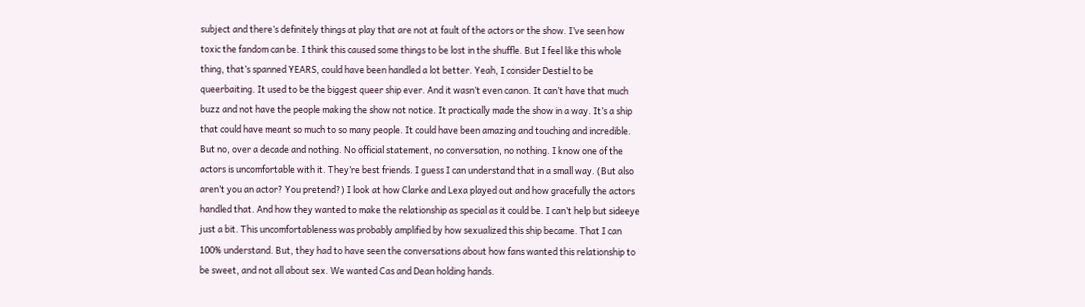subject and there’s definitely things at play that are not at fault of the actors or the show. I’ve seen how toxic the fandom can be. I think this caused some things to be lost in the shuffle. But I feel like this whole thing, that’s spanned YEARS, could have been handled a lot better. Yeah, I consider Destiel to be queerbaiting. It used to be the biggest queer ship ever. And it wasn’t even canon. It can’t have that much buzz and not have the people making the show not notice. It practically made the show in a way. It’s a ship that could have meant so much to so many people. It could have been amazing and touching and incredible. But no, over a decade and nothing. No official statement, no conversation, no nothing. I know one of the actors is uncomfortable with it. They’re best friends. I guess I can understand that in a small way. (But also aren’t you an actor? You pretend?) I look at how Clarke and Lexa played out and how gracefully the actors handled that. And how they wanted to make the relationship as special as it could be. I can’t help but sideeye just a bit. This uncomfortableness was probably amplified by how sexualized this ship became. That I can 100% understand. But, they had to have seen the conversations about how fans wanted this relationship to be sweet, and not all about sex. We wanted Cas and Dean holding hands.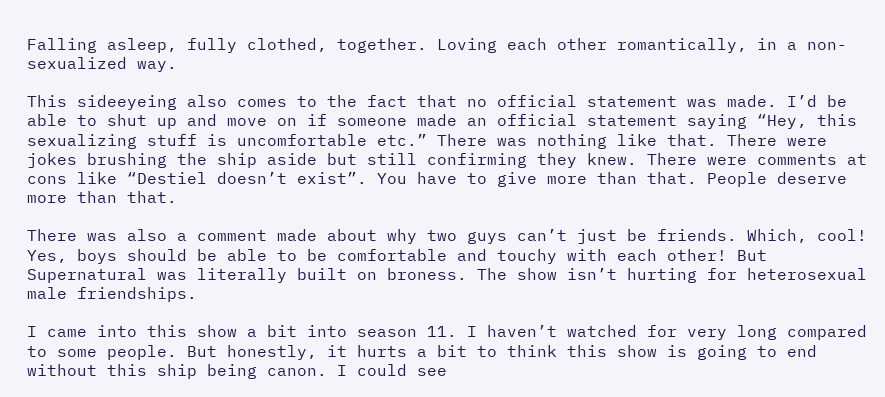Falling asleep, fully clothed, together. Loving each other romantically, in a non-sexualized way.

This sideeyeing also comes to the fact that no official statement was made. I’d be able to shut up and move on if someone made an official statement saying “Hey, this sexualizing stuff is uncomfortable etc.” There was nothing like that. There were jokes brushing the ship aside but still confirming they knew. There were comments at cons like “Destiel doesn’t exist”. You have to give more than that. People deserve more than that.

There was also a comment made about why two guys can’t just be friends. Which, cool! Yes, boys should be able to be comfortable and touchy with each other! But Supernatural was literally built on broness. The show isn’t hurting for heterosexual male friendships.

I came into this show a bit into season 11. I haven’t watched for very long compared to some people. But honestly, it hurts a bit to think this show is going to end without this ship being canon. I could see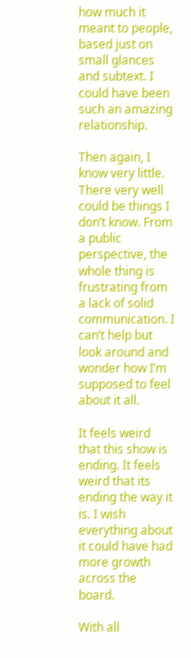how much it meant to people, based just on small glances and subtext. I could have been such an amazing relationship.

Then again, I know very little. There very well could be things I don’t know. From a public perspective, the whole thing is frustrating from a lack of solid communication. I can’t help but look around and wonder how I’m supposed to feel about it all.

It feels weird that this show is ending. It feels weird that its ending the way it is. I wish everything about it could have had more growth across the board.

With all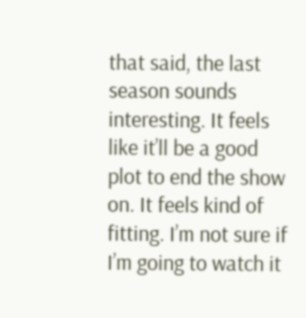that said, the last season sounds interesting. It feels like it’ll be a good plot to end the show on. It feels kind of fitting. I’m not sure if I’m going to watch it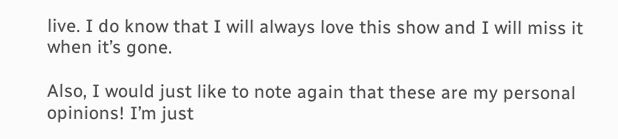live. I do know that I will always love this show and I will miss it when it’s gone.

Also, I would just like to note again that these are my personal opinions! I’m just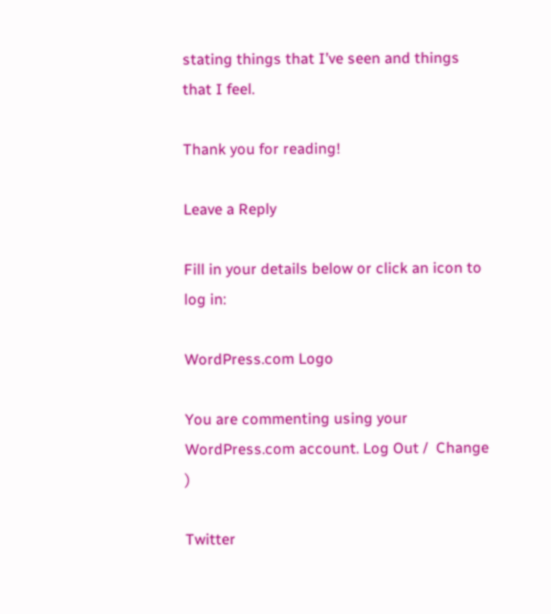stating things that I’ve seen and things that I feel.

Thank you for reading!

Leave a Reply

Fill in your details below or click an icon to log in:

WordPress.com Logo

You are commenting using your WordPress.com account. Log Out /  Change )

Twitter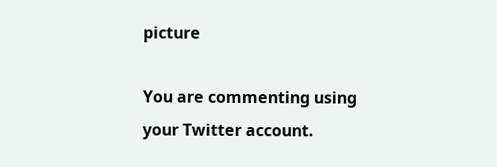picture

You are commenting using your Twitter account.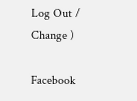Log Out /  Change )

Facebook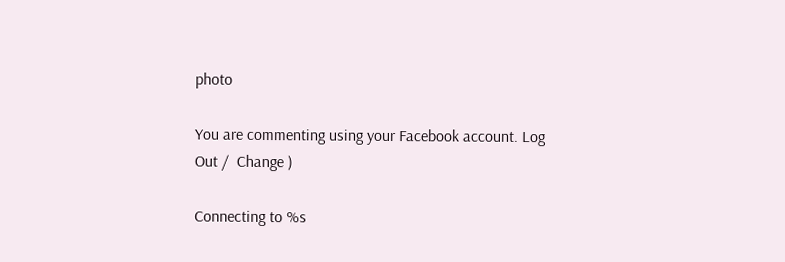photo

You are commenting using your Facebook account. Log Out /  Change )

Connecting to %s